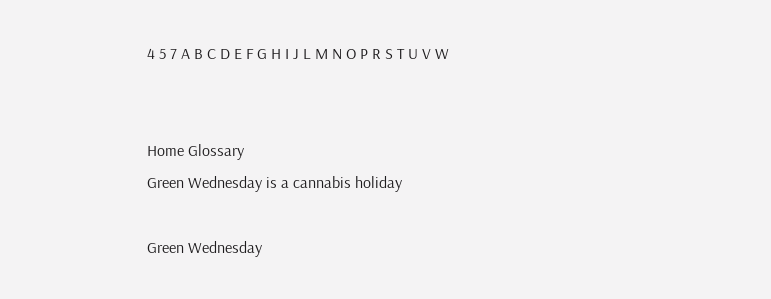4 5 7 A B C D E F G H I J L M N O P R S T U V W


Home Glossary
Green Wednesday is a cannabis holiday

Green Wednesday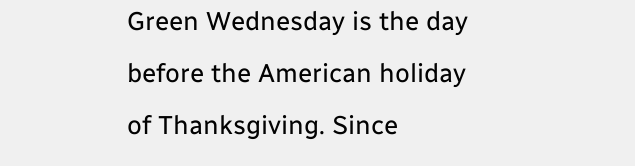Green Wednesday is the day before the American holiday of Thanksgiving. Since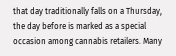that day traditionally falls on a Thursday, the day before is marked as a special occasion among cannabis retailers. Many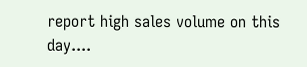report high sales volume on this day....